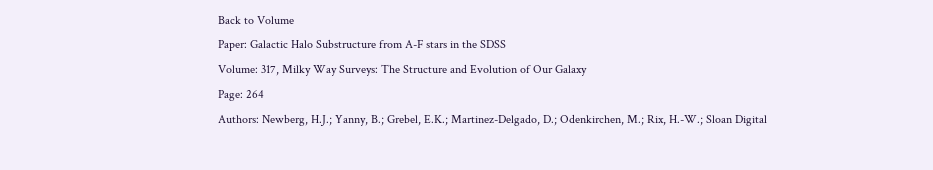Back to Volume
Paper: Galactic Halo Substructure from A-F stars in the SDSS
Volume: 317, Milky Way Surveys: The Structure and Evolution of Our Galaxy
Page: 264
Authors: Newberg, H.J.; Yanny, B.; Grebel, E.K.; Martinez-Delgado, D.; Odenkirchen, M.; Rix, H.-W.; Sloan Digital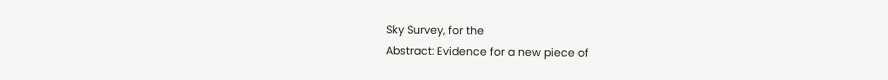Sky Survey, for the
Abstract: Evidence for a new piece of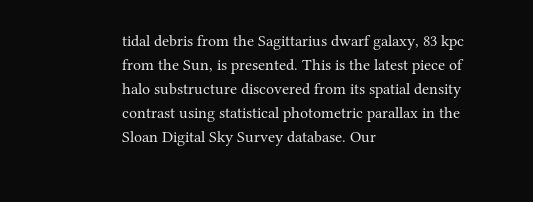tidal debris from the Sagittarius dwarf galaxy, 83 kpc from the Sun, is presented. This is the latest piece of halo substructure discovered from its spatial density contrast using statistical photometric parallax in the Sloan Digital Sky Survey database. Our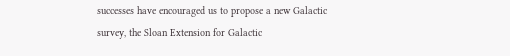successes have encouraged us to propose a new Galactic survey, the Sloan Extension for Galactic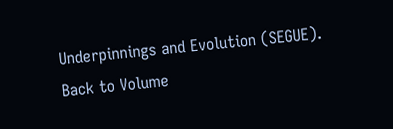Underpinnings and Evolution (SEGUE).
Back to Volume